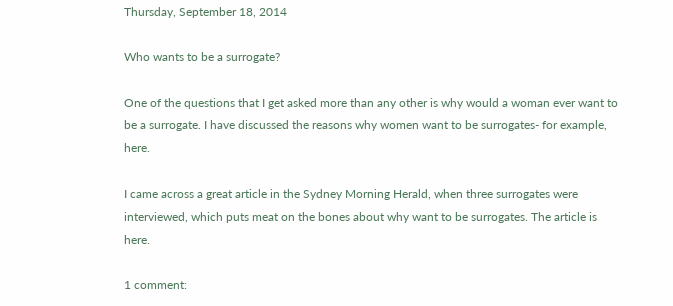Thursday, September 18, 2014

Who wants to be a surrogate?

One of the questions that I get asked more than any other is why would a woman ever want to be a surrogate. I have discussed the reasons why women want to be surrogates- for example, here.

I came across a great article in the Sydney Morning Herald, when three surrogates were interviewed, which puts meat on the bones about why want to be surrogates. The article is here.

1 comment: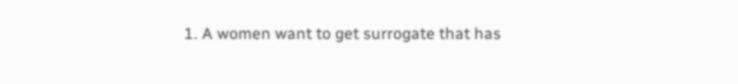1. A women want to get surrogate that has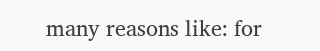many reasons like: for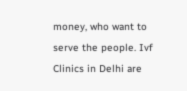money, who want to serve the people. Ivf Clinics in Delhi are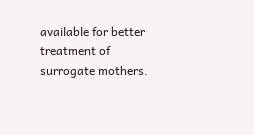available for better treatment of surrogate mothers.